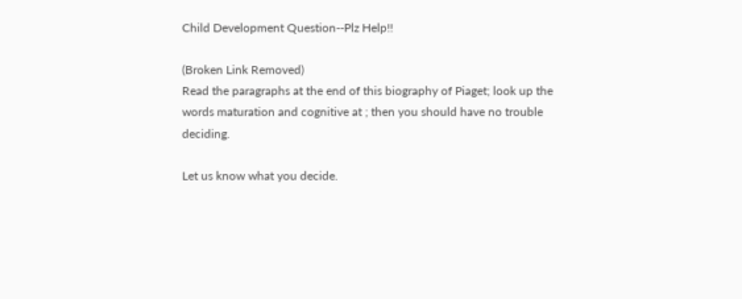Child Development Question--Plz Help!!

(Broken Link Removed)
Read the paragraphs at the end of this biography of Piaget; look up the words maturation and cognitive at ; then you should have no trouble deciding.

Let us know what you decide.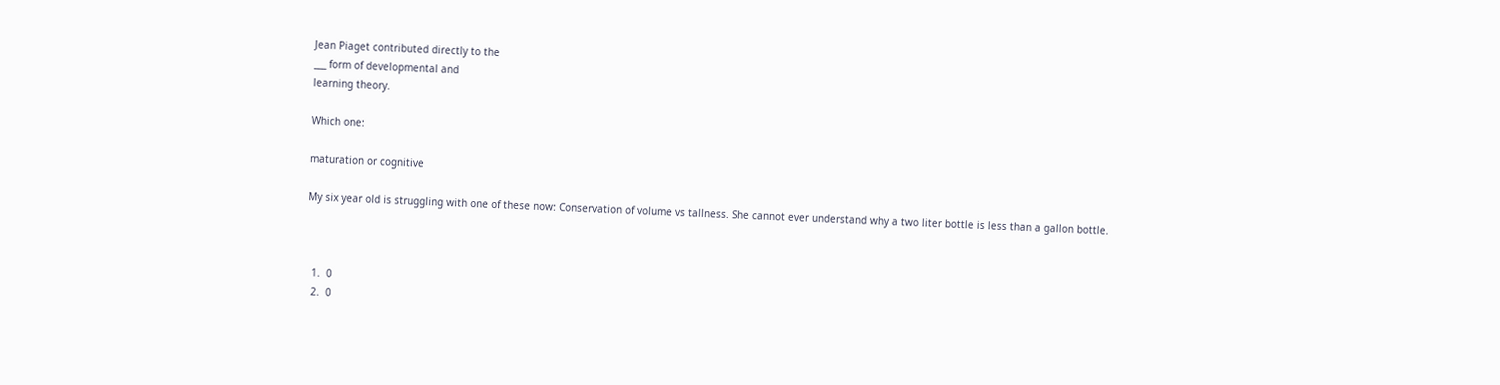Jean Piaget contributed directly to the
___ form of developmental and
learning theory.

Which one:

maturation or cognitive

My six year old is struggling with one of these now: Conservation of volume vs tallness. She cannot ever understand why a two liter bottle is less than a gallon bottle.



  1.  0
  2.  0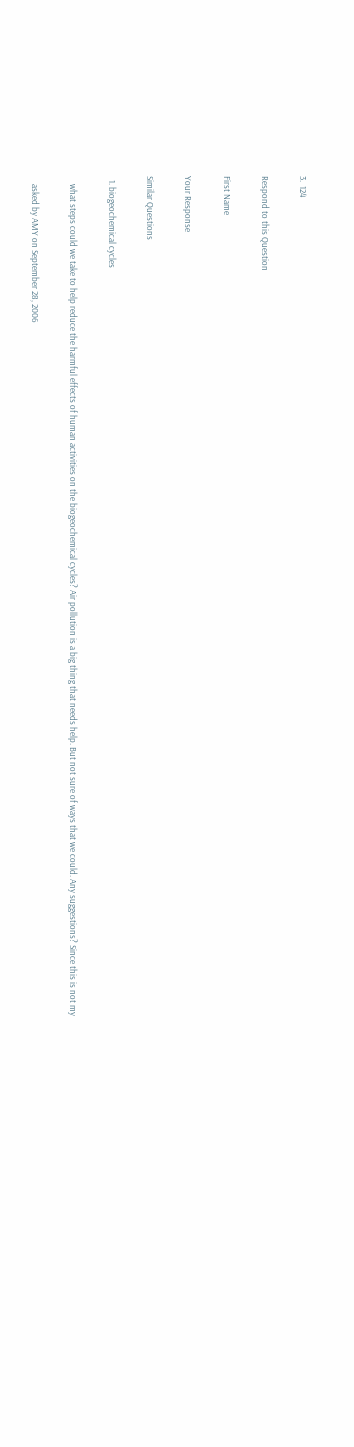3.  124

Respond to this Question

First Name

Your Response

Similar Questions

  1. biogeochemical cycles

    what steps could we take to help reduce the harmful effects of human activities on the biogeochemical cycles? Air pollution is a big thing that needs help. But not sure of ways that we could. Any suggestions? Since this is not my

    asked by AMY on September 28, 2006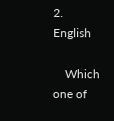2. English

    Which one of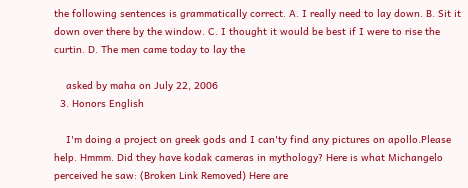the following sentences is grammatically correct. A. I really need to lay down. B. Sit it down over there by the window. C. I thought it would be best if I were to rise the curtin. D. The men came today to lay the

    asked by maha on July 22, 2006
  3. Honors English

    I'm doing a project on greek gods and I can'ty find any pictures on apollo.Please help. Hmmm. Did they have kodak cameras in mythology? Here is what Michangelo perceived he saw: (Broken Link Removed) Here are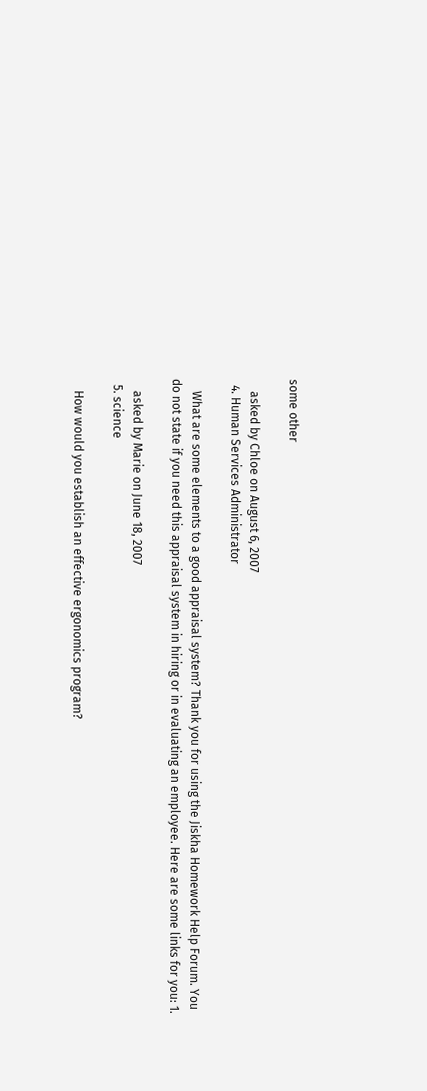some other

    asked by Chloe on August 6, 2007
  4. Human Services Administrator

    What are some elements to a good appraisal system? Thank you for using the Jiskha Homework Help Forum. You do not state if you need this appraisal system in hiring or in evaluating an employee. Here are some links for you: 1.

    asked by Marie on June 18, 2007
  5. science

    How would you establish an effective ergonomics program?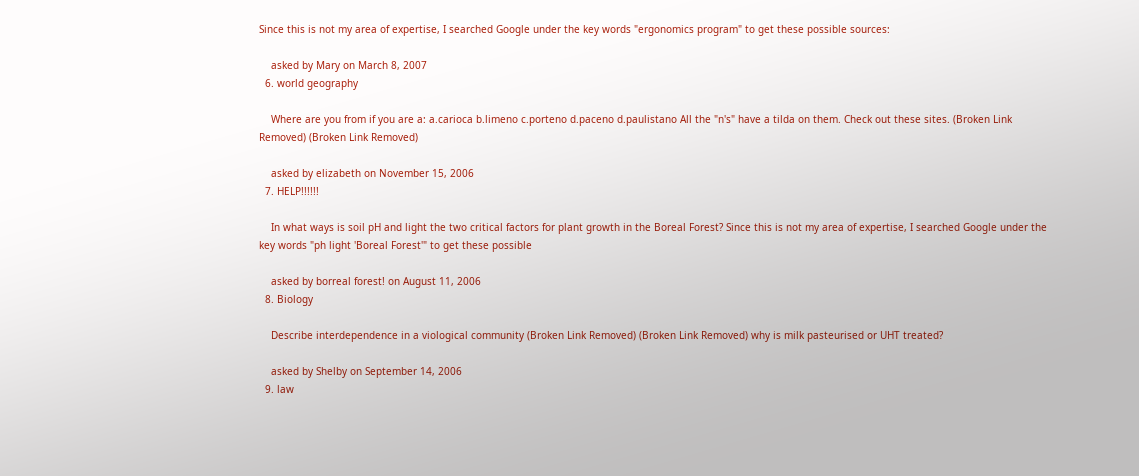Since this is not my area of expertise, I searched Google under the key words "ergonomics program" to get these possible sources:

    asked by Mary on March 8, 2007
  6. world geography

    Where are you from if you are a: a.carioca b.limeno c.porteno d.paceno d.paulistano All the "n's" have a tilda on them. Check out these sites. (Broken Link Removed) (Broken Link Removed)

    asked by elizabeth on November 15, 2006
  7. HELP!!!!!!

    In what ways is soil pH and light the two critical factors for plant growth in the Boreal Forest? Since this is not my area of expertise, I searched Google under the key words "ph light 'Boreal Forest'" to get these possible

    asked by borreal forest! on August 11, 2006
  8. Biology

    Describe interdependence in a viological community (Broken Link Removed) (Broken Link Removed) why is milk pasteurised or UHT treated?

    asked by Shelby on September 14, 2006
  9. law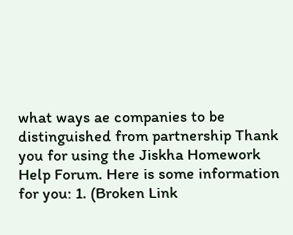what ways ae companies to be distinguished from partnership Thank you for using the Jiskha Homework Help Forum. Here is some information for you: 1. (Broken Link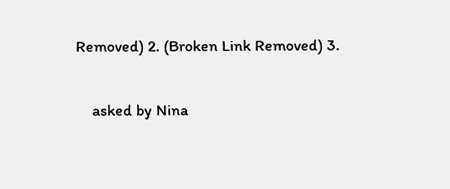Removed) 2. (Broken Link Removed) 3.

    asked by Nina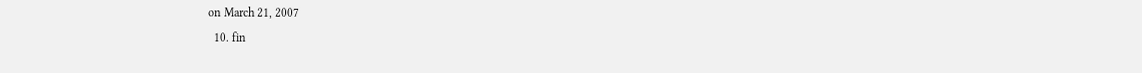on March 21, 2007
  10. fin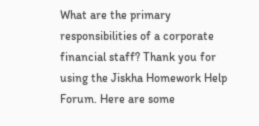What are the primary responsibilities of a corporate financial staff? Thank you for using the Jiskha Homework Help Forum. Here are some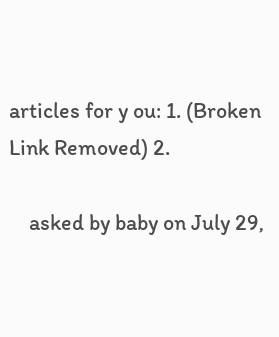articles for y ou: 1. (Broken Link Removed) 2.

    asked by baby on July 29,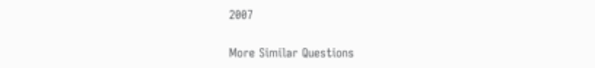2007

More Similar Questions